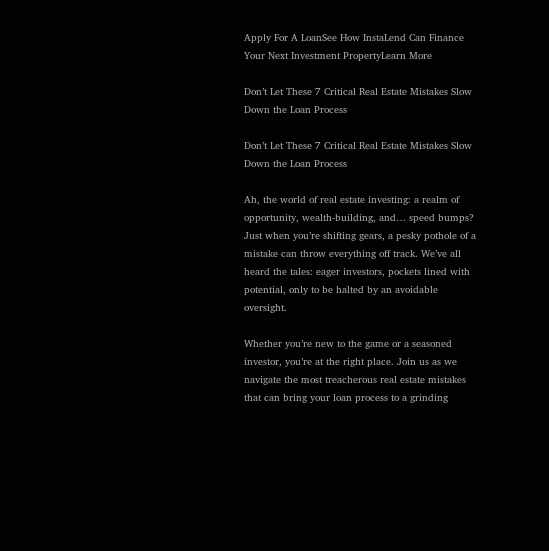Apply For A LoanSee How InstaLend Can Finance Your Next Investment PropertyLearn More

Don’t Let These 7 Critical Real Estate Mistakes Slow Down the Loan Process

Don’t Let These 7 Critical Real Estate Mistakes Slow Down the Loan Process

Ah, the world of real estate investing: a realm of opportunity, wealth-building, and… speed bumps? Just when you’re shifting gears, a pesky pothole of a mistake can throw everything off track. We’ve all heard the tales: eager investors, pockets lined with potential, only to be halted by an avoidable oversight.

Whether you’re new to the game or a seasoned investor, you’re at the right place. Join us as we navigate the most treacherous real estate mistakes that can bring your loan process to a grinding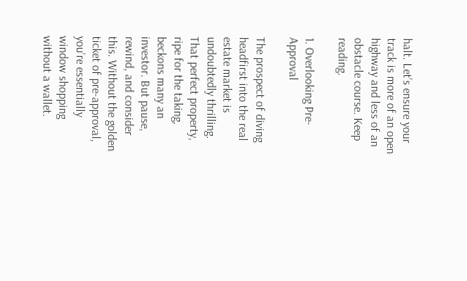halt. Let’s ensure your track is more of an open highway and less of an obstacle course. Keep reading.

1. Overlooking Pre-Approval

The prospect of diving headfirst into the real estate market is undoubtedly thrilling. That perfect property, ripe for the taking, beckons many an investor. But pause, rewind, and consider this. Without the golden ticket of pre-approval, you’re essentially window shopping without a wallet.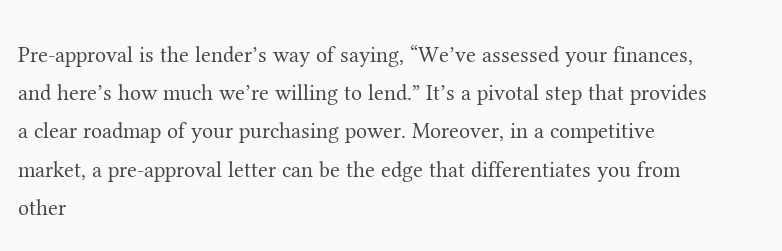Pre-approval is the lender’s way of saying, “We’ve assessed your finances, and here’s how much we’re willing to lend.” It’s a pivotal step that provides a clear roadmap of your purchasing power. Moreover, in a competitive market, a pre-approval letter can be the edge that differentiates you from other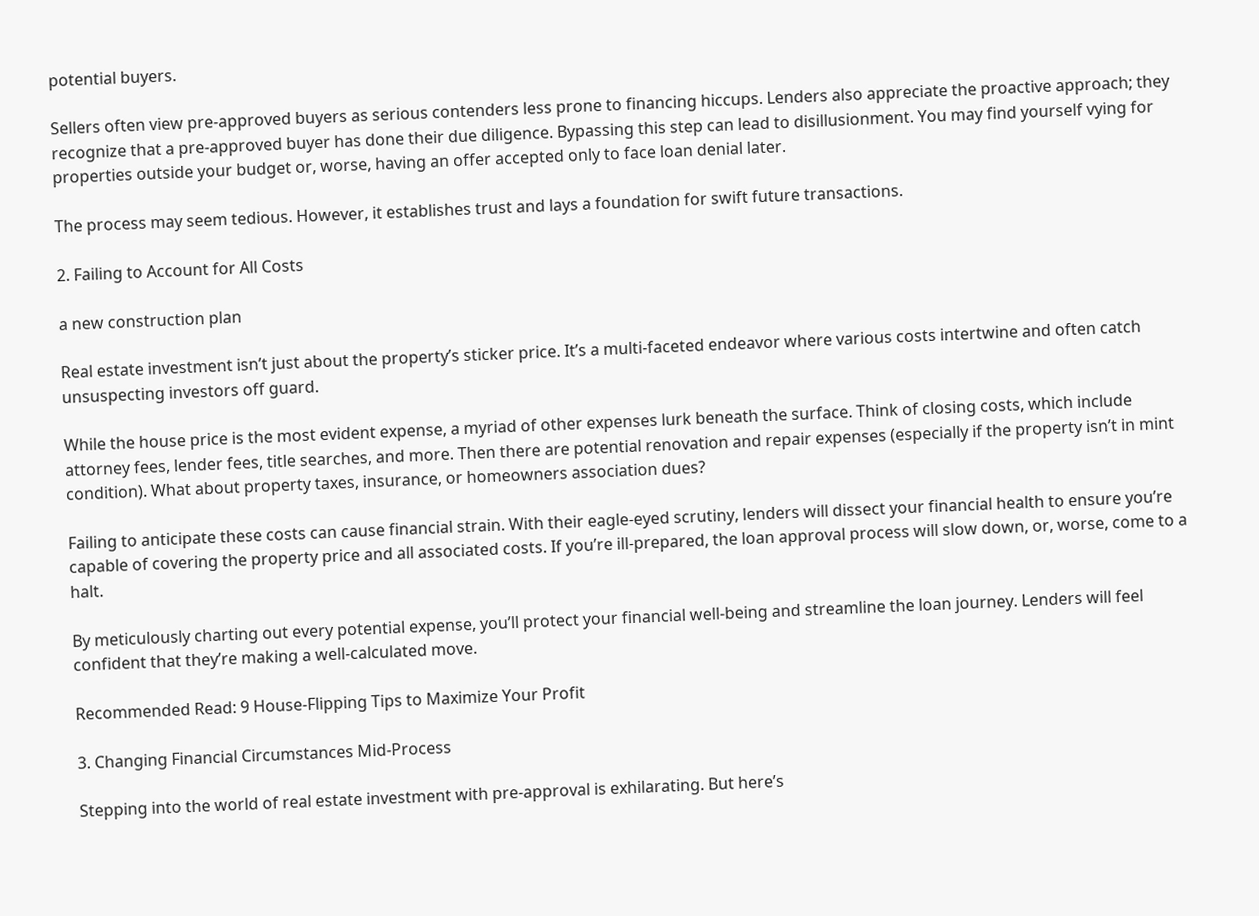potential buyers.

Sellers often view pre-approved buyers as serious contenders less prone to financing hiccups. Lenders also appreciate the proactive approach; they recognize that a pre-approved buyer has done their due diligence. Bypassing this step can lead to disillusionment. You may find yourself vying for properties outside your budget or, worse, having an offer accepted only to face loan denial later.

The process may seem tedious. However, it establishes trust and lays a foundation for swift future transactions.

2. Failing to Account for All Costs

a new construction plan

Real estate investment isn’t just about the property’s sticker price. It’s a multi-faceted endeavor where various costs intertwine and often catch unsuspecting investors off guard.

While the house price is the most evident expense, a myriad of other expenses lurk beneath the surface. Think of closing costs, which include attorney fees, lender fees, title searches, and more. Then there are potential renovation and repair expenses (especially if the property isn’t in mint condition). What about property taxes, insurance, or homeowners association dues?

Failing to anticipate these costs can cause financial strain. With their eagle-eyed scrutiny, lenders will dissect your financial health to ensure you’re capable of covering the property price and all associated costs. If you’re ill-prepared, the loan approval process will slow down, or, worse, come to a halt.

By meticulously charting out every potential expense, you’ll protect your financial well-being and streamline the loan journey. Lenders will feel confident that they’re making a well-calculated move.

Recommended Read: 9 House-Flipping Tips to Maximize Your Profit

3. Changing Financial Circumstances Mid-Process

Stepping into the world of real estate investment with pre-approval is exhilarating. But here’s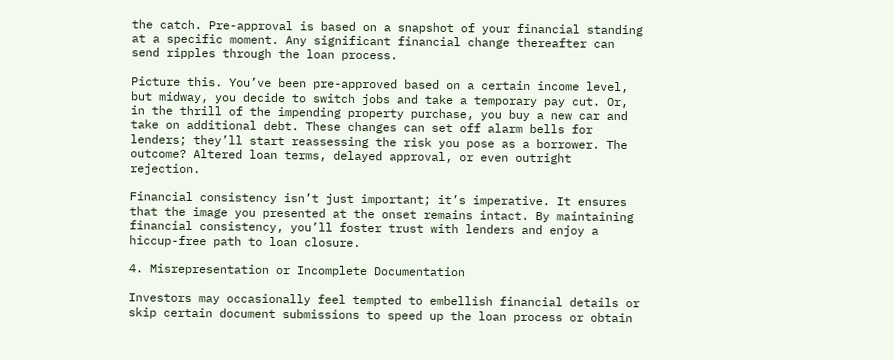the catch. Pre-approval is based on a snapshot of your financial standing at a specific moment. Any significant financial change thereafter can send ripples through the loan process.

Picture this. You’ve been pre-approved based on a certain income level, but midway, you decide to switch jobs and take a temporary pay cut. Or, in the thrill of the impending property purchase, you buy a new car and take on additional debt. These changes can set off alarm bells for lenders; they’ll start reassessing the risk you pose as a borrower. The outcome? Altered loan terms, delayed approval, or even outright rejection.

Financial consistency isn’t just important; it’s imperative. It ensures that the image you presented at the onset remains intact. By maintaining financial consistency, you’ll foster trust with lenders and enjoy a hiccup-free path to loan closure.

4. Misrepresentation or Incomplete Documentation

Investors may occasionally feel tempted to embellish financial details or skip certain document submissions to speed up the loan process or obtain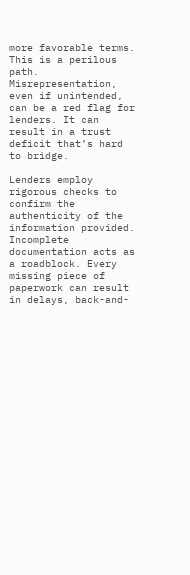more favorable terms. This is a perilous path. Misrepresentation, even if unintended, can be a red flag for lenders. It can result in a trust deficit that’s hard to bridge.

Lenders employ rigorous checks to confirm the authenticity of the information provided. Incomplete documentation acts as a roadblock. Every missing piece of paperwork can result in delays, back-and-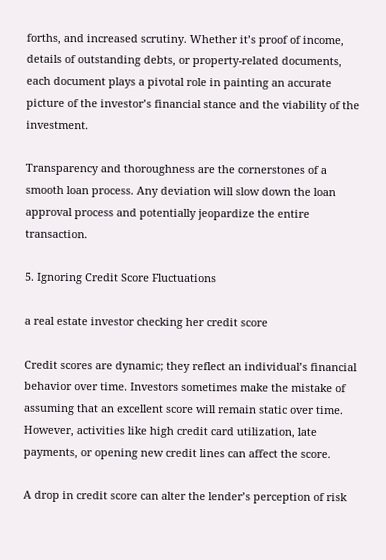forths, and increased scrutiny. Whether it’s proof of income, details of outstanding debts, or property-related documents, each document plays a pivotal role in painting an accurate picture of the investor’s financial stance and the viability of the investment.

Transparency and thoroughness are the cornerstones of a smooth loan process. Any deviation will slow down the loan approval process and potentially jeopardize the entire transaction.

5. Ignoring Credit Score Fluctuations

a real estate investor checking her credit score

Credit scores are dynamic; they reflect an individual’s financial behavior over time. Investors sometimes make the mistake of assuming that an excellent score will remain static over time. However, activities like high credit card utilization, late payments, or opening new credit lines can affect the score.

A drop in credit score can alter the lender’s perception of risk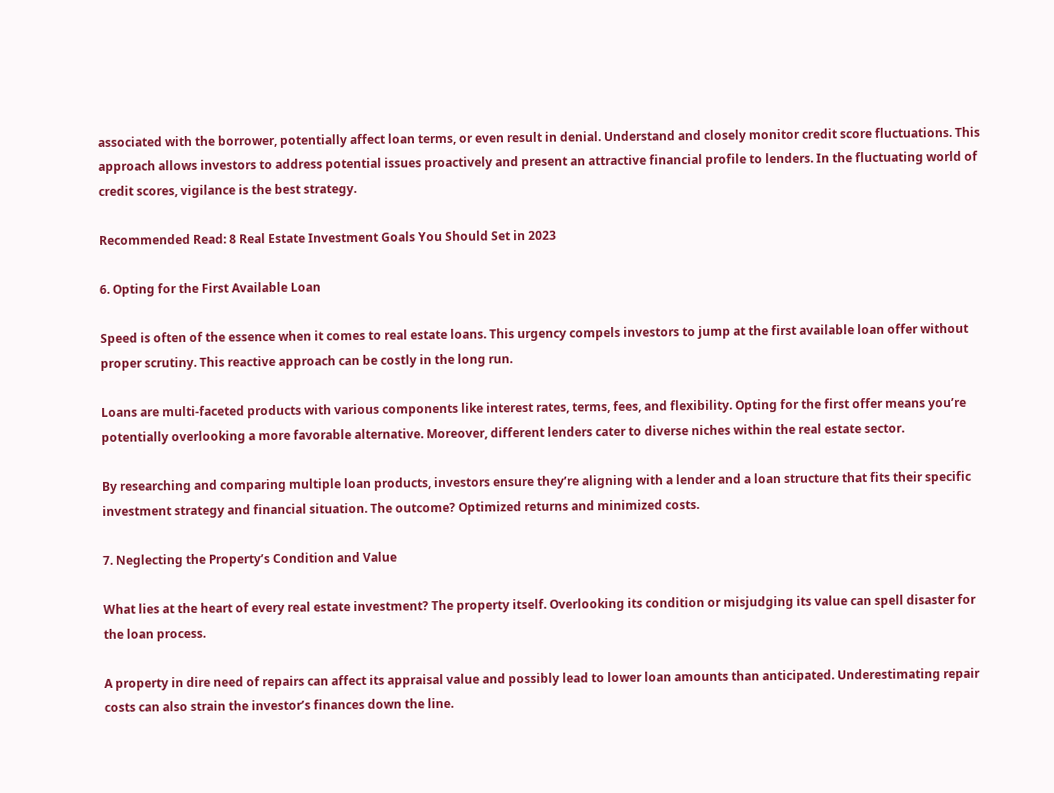associated with the borrower, potentially affect loan terms, or even result in denial. Understand and closely monitor credit score fluctuations. This approach allows investors to address potential issues proactively and present an attractive financial profile to lenders. In the fluctuating world of credit scores, vigilance is the best strategy.

Recommended Read: 8 Real Estate Investment Goals You Should Set in 2023

6. Opting for the First Available Loan

Speed is often of the essence when it comes to real estate loans. This urgency compels investors to jump at the first available loan offer without proper scrutiny. This reactive approach can be costly in the long run.

Loans are multi-faceted products with various components like interest rates, terms, fees, and flexibility. Opting for the first offer means you’re potentially overlooking a more favorable alternative. Moreover, different lenders cater to diverse niches within the real estate sector.

By researching and comparing multiple loan products, investors ensure they’re aligning with a lender and a loan structure that fits their specific investment strategy and financial situation. The outcome? Optimized returns and minimized costs.

7. Neglecting the Property’s Condition and Value

What lies at the heart of every real estate investment? The property itself. Overlooking its condition or misjudging its value can spell disaster for the loan process.

A property in dire need of repairs can affect its appraisal value and possibly lead to lower loan amounts than anticipated. Underestimating repair costs can also strain the investor’s finances down the line.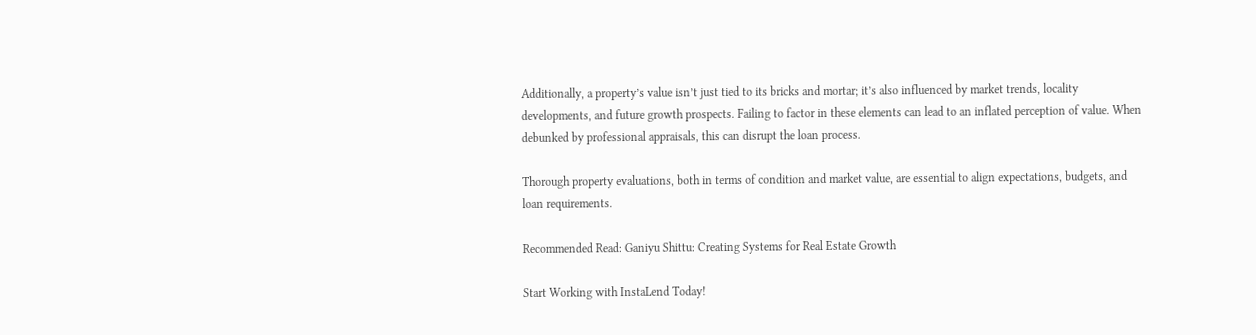Additionally, a property’s value isn’t just tied to its bricks and mortar; it’s also influenced by market trends, locality developments, and future growth prospects. Failing to factor in these elements can lead to an inflated perception of value. When debunked by professional appraisals, this can disrupt the loan process.

Thorough property evaluations, both in terms of condition and market value, are essential to align expectations, budgets, and loan requirements.

Recommended Read: Ganiyu Shittu: Creating Systems for Real Estate Growth

Start Working with InstaLend Today!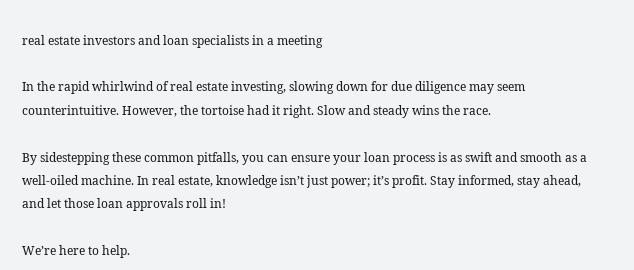real estate investors and loan specialists in a meeting

In the rapid whirlwind of real estate investing, slowing down for due diligence may seem counterintuitive. However, the tortoise had it right. Slow and steady wins the race.

By sidestepping these common pitfalls, you can ensure your loan process is as swift and smooth as a well-oiled machine. In real estate, knowledge isn’t just power; it’s profit. Stay informed, stay ahead, and let those loan approvals roll in!

We’re here to help.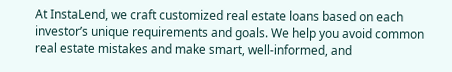At InstaLend, we craft customized real estate loans based on each investor’s unique requirements and goals. We help you avoid common real estate mistakes and make smart, well-informed, and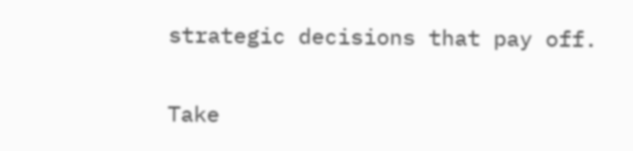strategic decisions that pay off.

Take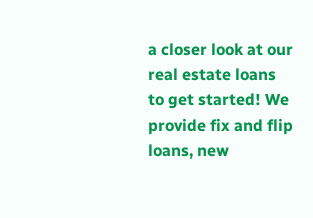a closer look at our real estate loans to get started! We provide fix and flip loans, new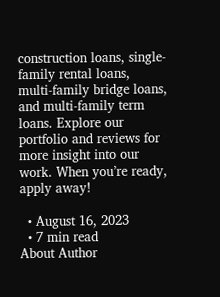construction loans, single-family rental loans, multi-family bridge loans, and multi-family term loans. Explore our portfolio and reviews for more insight into our work. When you’re ready, apply away!

  • August 16, 2023
  • 7 min read
About Author